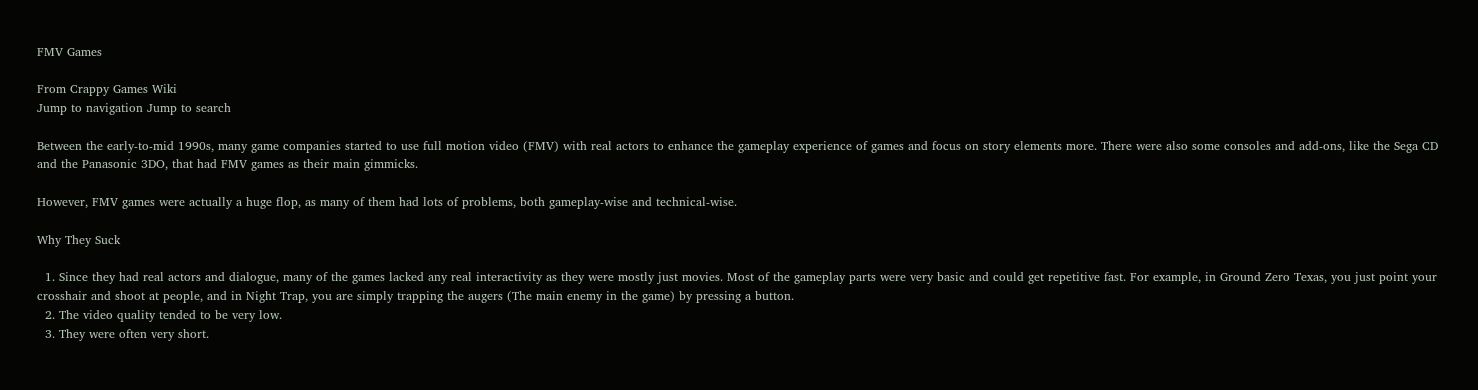FMV Games

From Crappy Games Wiki
Jump to navigation Jump to search

Between the early-to-mid 1990s, many game companies started to use full motion video (FMV) with real actors to enhance the gameplay experience of games and focus on story elements more. There were also some consoles and add-ons, like the Sega CD and the Panasonic 3DO, that had FMV games as their main gimmicks.

However, FMV games were actually a huge flop, as many of them had lots of problems, both gameplay-wise and technical-wise.

Why They Suck

  1. Since they had real actors and dialogue, many of the games lacked any real interactivity as they were mostly just movies. Most of the gameplay parts were very basic and could get repetitive fast. For example, in Ground Zero Texas, you just point your crosshair and shoot at people, and in Night Trap, you are simply trapping the augers (The main enemy in the game) by pressing a button.
  2. The video quality tended to be very low.
  3. They were often very short.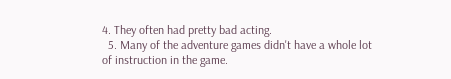4. They often had pretty bad acting.
  5. Many of the adventure games didn't have a whole lot of instruction in the game.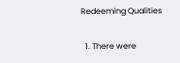Redeeming Qualities

  1. There were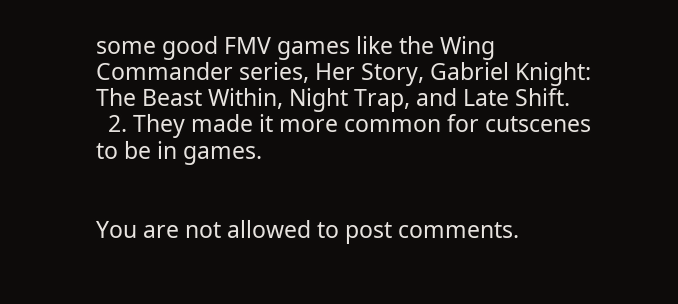some good FMV games like the Wing Commander series, Her Story, Gabriel Knight: The Beast Within, Night Trap, and Late Shift.
  2. They made it more common for cutscenes to be in games.


You are not allowed to post comments.